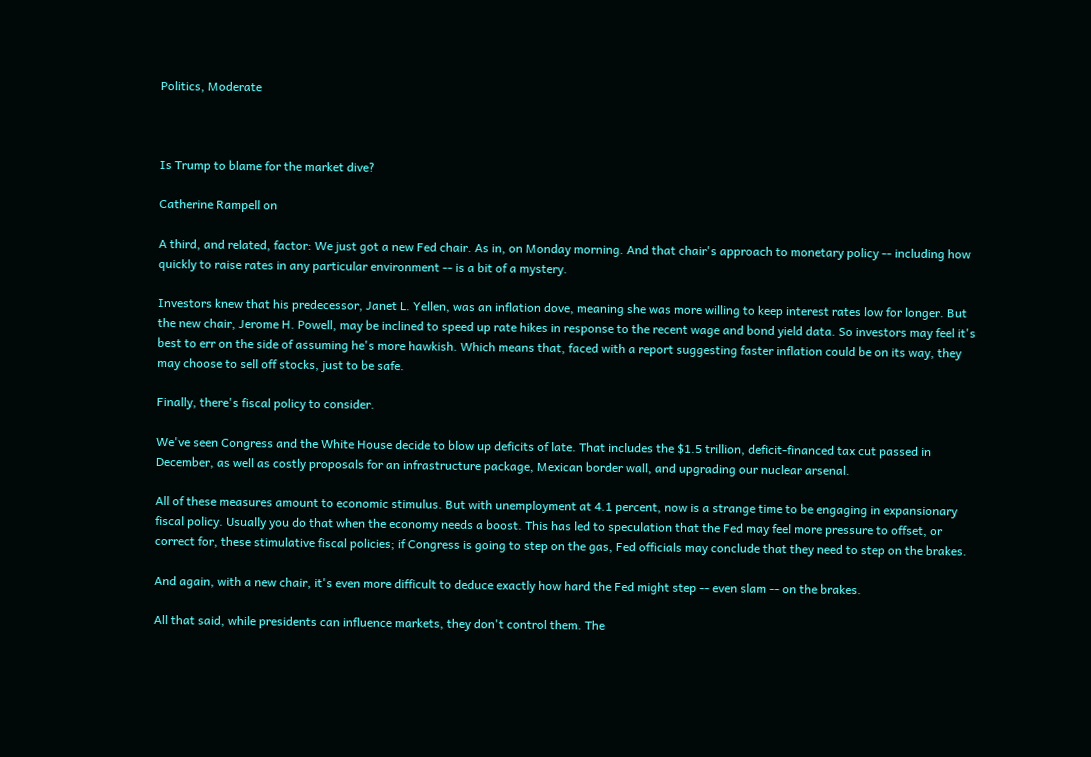Politics, Moderate



Is Trump to blame for the market dive?

Catherine Rampell on

A third, and related, factor: We just got a new Fed chair. As in, on Monday morning. And that chair's approach to monetary policy -- including how quickly to raise rates in any particular environment -- is a bit of a mystery.

Investors knew that his predecessor, Janet L. Yellen, was an inflation dove, meaning she was more willing to keep interest rates low for longer. But the new chair, Jerome H. Powell, may be inclined to speed up rate hikes in response to the recent wage and bond yield data. So investors may feel it's best to err on the side of assuming he's more hawkish. Which means that, faced with a report suggesting faster inflation could be on its way, they may choose to sell off stocks, just to be safe.

Finally, there's fiscal policy to consider.

We've seen Congress and the White House decide to blow up deficits of late. That includes the $1.5 trillion, deficit-financed tax cut passed in December, as well as costly proposals for an infrastructure package, Mexican border wall, and upgrading our nuclear arsenal.

All of these measures amount to economic stimulus. But with unemployment at 4.1 percent, now is a strange time to be engaging in expansionary fiscal policy. Usually you do that when the economy needs a boost. This has led to speculation that the Fed may feel more pressure to offset, or correct for, these stimulative fiscal policies; if Congress is going to step on the gas, Fed officials may conclude that they need to step on the brakes.

And again, with a new chair, it's even more difficult to deduce exactly how hard the Fed might step -- even slam -- on the brakes.

All that said, while presidents can influence markets, they don't control them. The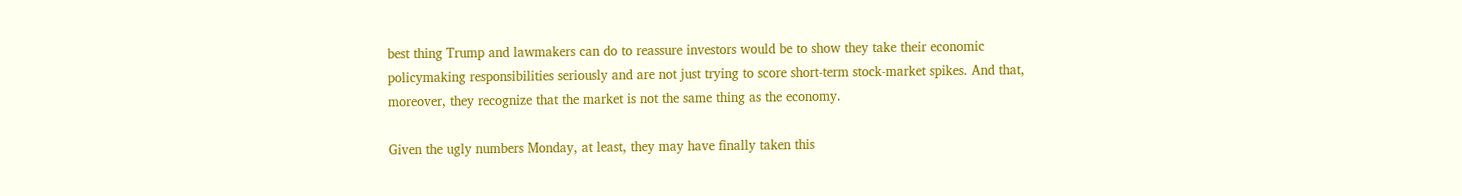best thing Trump and lawmakers can do to reassure investors would be to show they take their economic policymaking responsibilities seriously and are not just trying to score short-term stock-market spikes. And that, moreover, they recognize that the market is not the same thing as the economy.

Given the ugly numbers Monday, at least, they may have finally taken this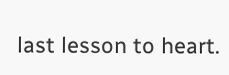last lesson to heart.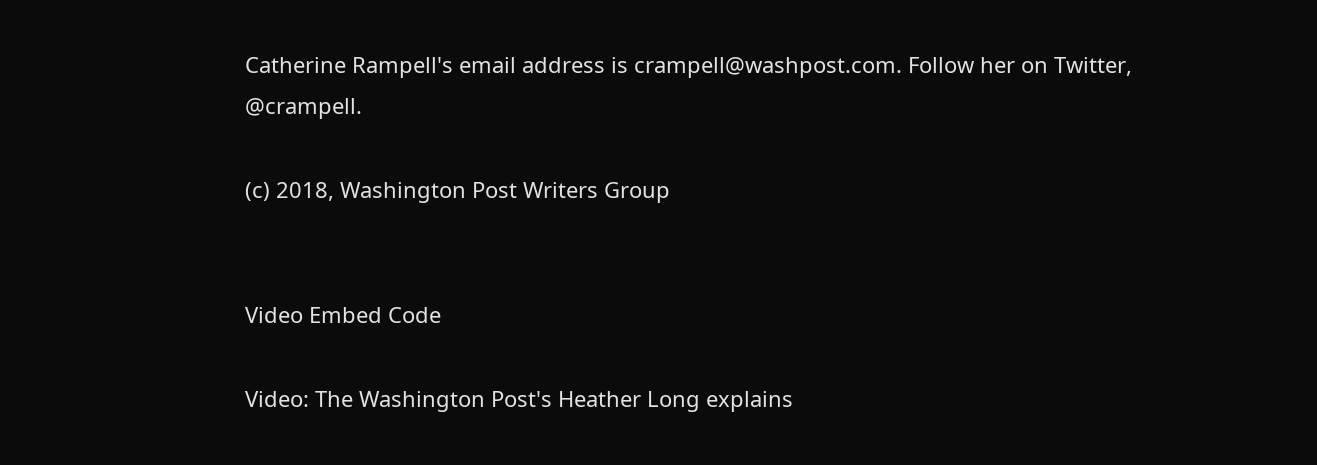Catherine Rampell's email address is crampell@washpost.com. Follow her on Twitter, @crampell.

(c) 2018, Washington Post Writers Group


Video Embed Code

Video: The Washington Post's Heather Long explains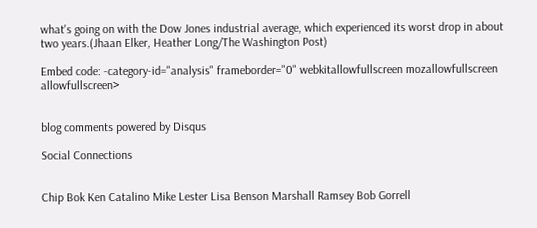what's going on with the Dow Jones industrial average, which experienced its worst drop in about two years.(Jhaan Elker, Heather Long/The Washington Post)

Embed code: -category-id="analysis" frameborder="0" webkitallowfullscreen mozallowfullscreen allowfullscreen>


blog comments powered by Disqus

Social Connections


Chip Bok Ken Catalino Mike Lester Lisa Benson Marshall Ramsey Bob Gorrell